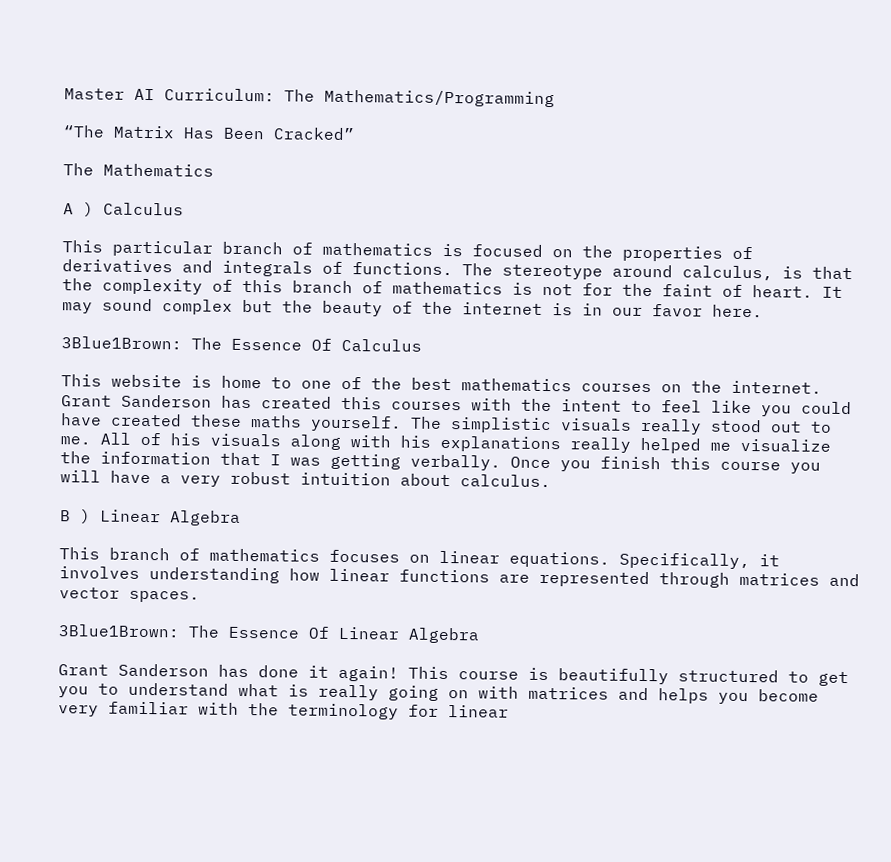Master AI Curriculum: The Mathematics/Programming

“The Matrix Has Been Cracked”

The Mathematics

A ) Calculus

This particular branch of mathematics is focused on the properties of derivatives and integrals of functions. The stereotype around calculus, is that the complexity of this branch of mathematics is not for the faint of heart. It may sound complex but the beauty of the internet is in our favor here.

3Blue1Brown: The Essence Of Calculus

This website is home to one of the best mathematics courses on the internet. Grant Sanderson has created this courses with the intent to feel like you could have created these maths yourself. The simplistic visuals really stood out to me. All of his visuals along with his explanations really helped me visualize the information that I was getting verbally. Once you finish this course you will have a very robust intuition about calculus.

B ) Linear Algebra

This branch of mathematics focuses on linear equations. Specifically, it involves understanding how linear functions are represented through matrices and vector spaces.

3Blue1Brown: The Essence Of Linear Algebra

Grant Sanderson has done it again! This course is beautifully structured to get you to understand what is really going on with matrices and helps you become very familiar with the terminology for linear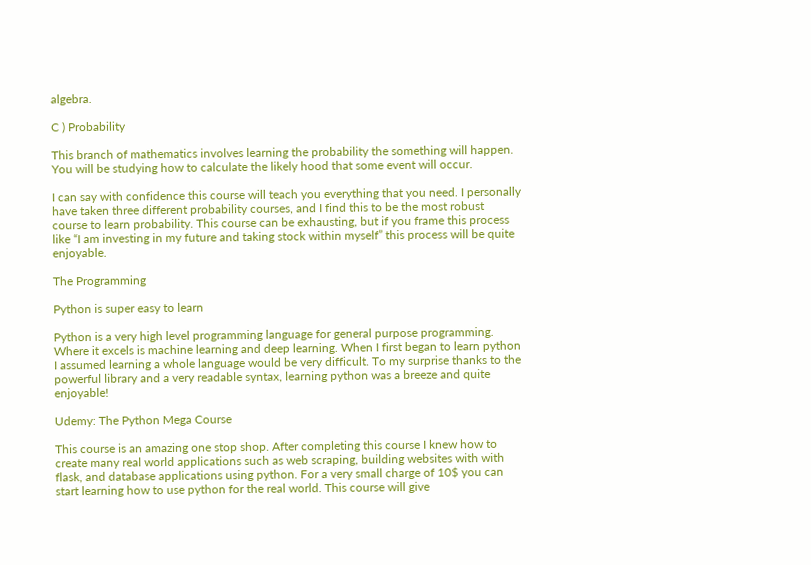algebra.

C ) Probability

This branch of mathematics involves learning the probability the something will happen. You will be studying how to calculate the likely hood that some event will occur.

I can say with confidence this course will teach you everything that you need. I personally have taken three different probability courses, and I find this to be the most robust course to learn probability. This course can be exhausting, but if you frame this process like “I am investing in my future and taking stock within myself” this process will be quite enjoyable.

The Programming

Python is super easy to learn

Python is a very high level programming language for general purpose programming. Where it excels is machine learning and deep learning. When I first began to learn python I assumed learning a whole language would be very difficult. To my surprise thanks to the powerful library and a very readable syntax, learning python was a breeze and quite enjoyable!

Udemy: The Python Mega Course

This course is an amazing one stop shop. After completing this course I knew how to create many real world applications such as web scraping, building websites with with flask, and database applications using python. For a very small charge of 10$ you can start learning how to use python for the real world. This course will give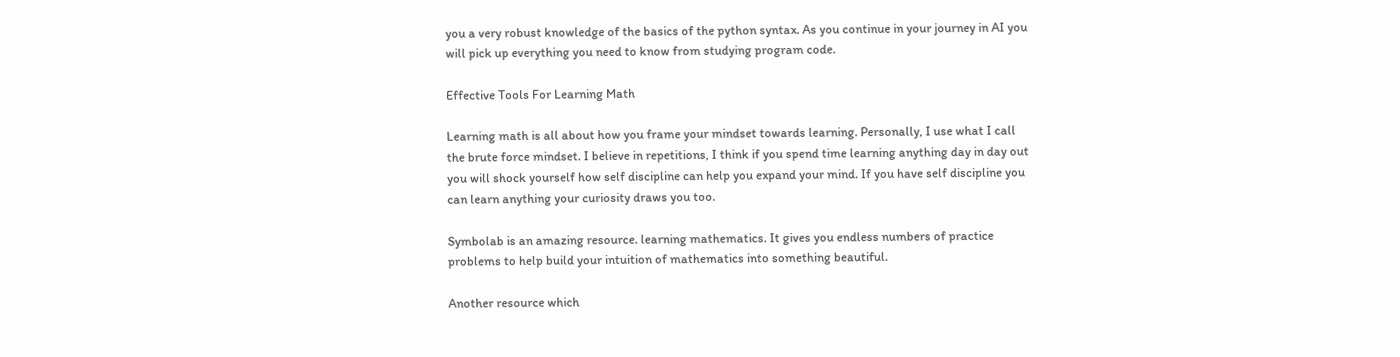you a very robust knowledge of the basics of the python syntax. As you continue in your journey in AI you will pick up everything you need to know from studying program code.

Effective Tools For Learning Math

Learning math is all about how you frame your mindset towards learning. Personally, I use what I call the brute force mindset. I believe in repetitions, I think if you spend time learning anything day in day out you will shock yourself how self discipline can help you expand your mind. If you have self discipline you can learn anything your curiosity draws you too.

Symbolab is an amazing resource. learning mathematics. It gives you endless numbers of practice problems to help build your intuition of mathematics into something beautiful.

Another resource which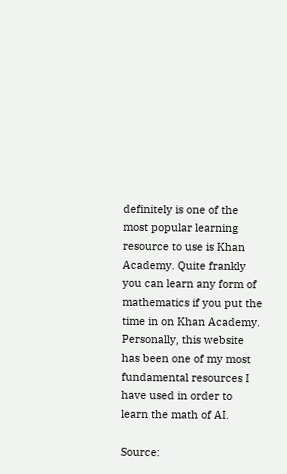definitely is one of the most popular learning resource to use is Khan Academy. Quite frankly you can learn any form of mathematics if you put the time in on Khan Academy. Personally, this website has been one of my most fundamental resources I have used in order to learn the math of AI.

Source: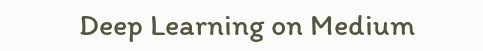Deep Learning on Medium